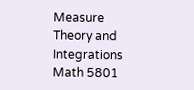Measure Theory and Integrations Math 5801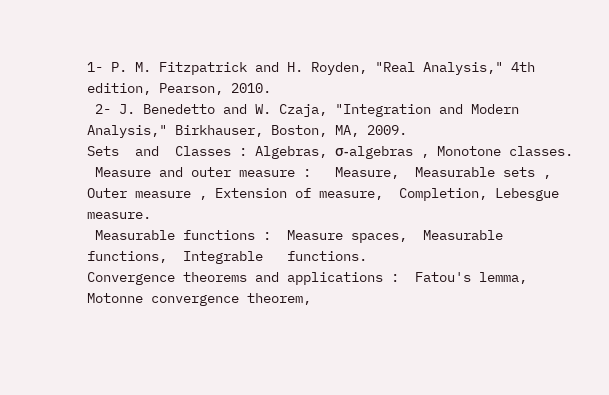1- P. M. Fitzpatrick and H. Royden, "Real Analysis," 4th edition, Pearson, 2010.
 2- J. Benedetto and W. Czaja, "Integration and Modern Analysis," Birkhauser, Boston, MA, 2009.
Sets  and  Classes : Algebras, σ-algebras , Monotone classes.
 Measure and outer measure :   Measure,  Measurable sets , Outer measure , Extension of measure,  Completion, Lebesgue measure.
 Measurable functions :  Measure spaces,  Measurable functions,  Integrable   functions.
Convergence theorems and applications :  Fatou's lemma, Motonne convergence theorem,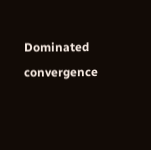Dominated convergence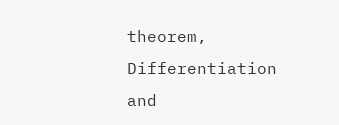theorem, Differentiation and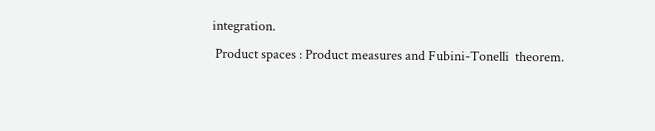integration.
 Product spaces : Product measures and Fubini-Tonelli  theorem.